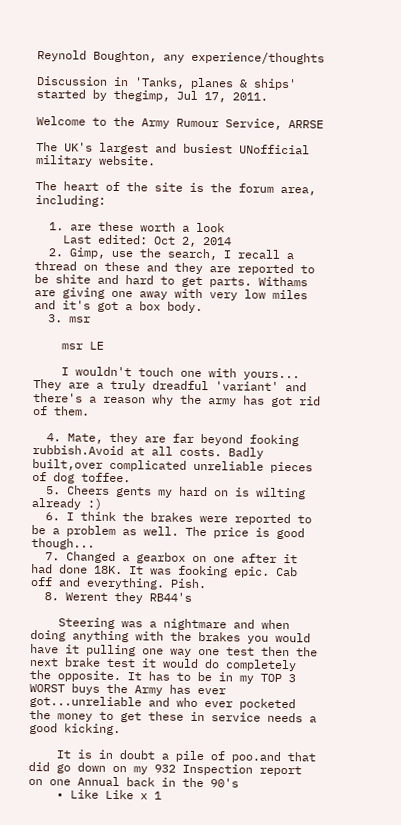Reynold Boughton, any experience/thoughts

Discussion in 'Tanks, planes & ships' started by thegimp, Jul 17, 2011.

Welcome to the Army Rumour Service, ARRSE

The UK's largest and busiest UNofficial military website.

The heart of the site is the forum area, including:

  1. are these worth a look
    Last edited: Oct 2, 2014
  2. Gimp, use the search, I recall a thread on these and they are reported to be shite and hard to get parts. Withams are giving one away with very low miles and it's got a box body.
  3. msr

    msr LE

    I wouldn't touch one with yours... They are a truly dreadful 'variant' and there's a reason why the army has got rid of them.

  4. Mate, they are far beyond fooking rubbish.Avoid at all costs. Badly built,over complicated unreliable pieces of dog toffee.
  5. Cheers gents my hard on is wilting already :)
  6. I think the brakes were reported to be a problem as well. The price is good though...
  7. Changed a gearbox on one after it had done 18K. It was fooking epic. Cab off and everything. Pish.
  8. Werent they RB44's

    Steering was a nightmare and when doing anything with the brakes you would have it pulling one way one test then the next brake test it would do completely the opposite. It has to be in my TOP 3 WORST buys the Army has ever got...unreliable and who ever pocketed the money to get these in service needs a good kicking.

    It is in doubt a pile of poo.and that did go down on my 932 Inspection report on one Annual back in the 90's
    • Like Like x 1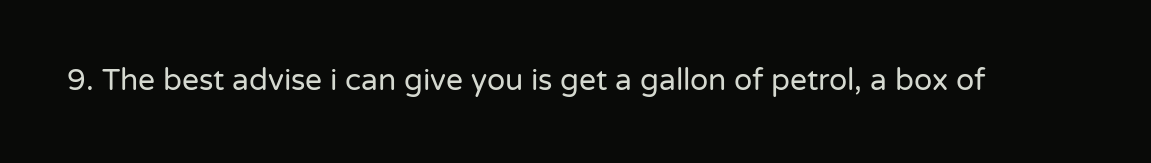9. The best advise i can give you is get a gallon of petrol, a box of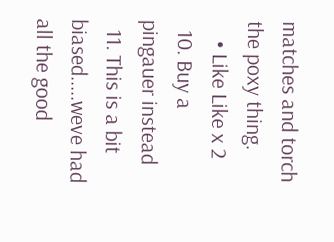matches and torch the poxy thing.
    • Like Like x 2
  10. Buy a pingauer instead
  11. This is a bit biased.....weve had all the good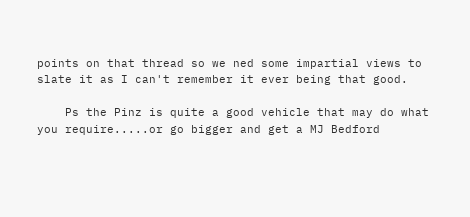points on that thread so we ned some impartial views to slate it as I can't remember it ever being that good.

    Ps the Pinz is quite a good vehicle that may do what you require.....or go bigger and get a MJ Bedford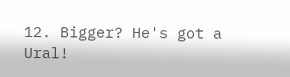12. Bigger? He's got a Ural!